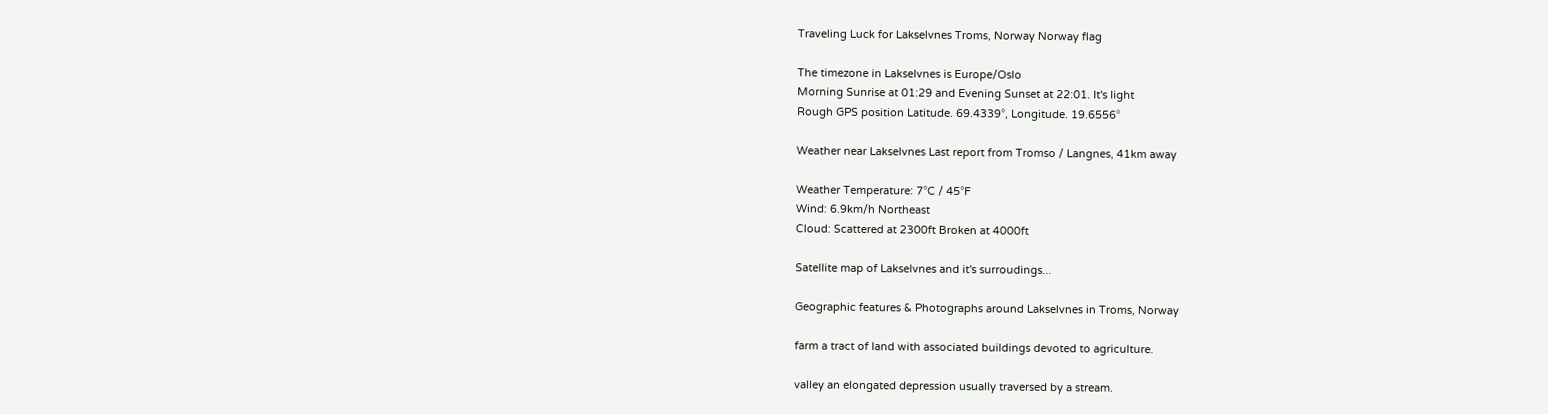Traveling Luck for Lakselvnes Troms, Norway Norway flag

The timezone in Lakselvnes is Europe/Oslo
Morning Sunrise at 01:29 and Evening Sunset at 22:01. It's light
Rough GPS position Latitude. 69.4339°, Longitude. 19.6556°

Weather near Lakselvnes Last report from Tromso / Langnes, 41km away

Weather Temperature: 7°C / 45°F
Wind: 6.9km/h Northeast
Cloud: Scattered at 2300ft Broken at 4000ft

Satellite map of Lakselvnes and it's surroudings...

Geographic features & Photographs around Lakselvnes in Troms, Norway

farm a tract of land with associated buildings devoted to agriculture.

valley an elongated depression usually traversed by a stream.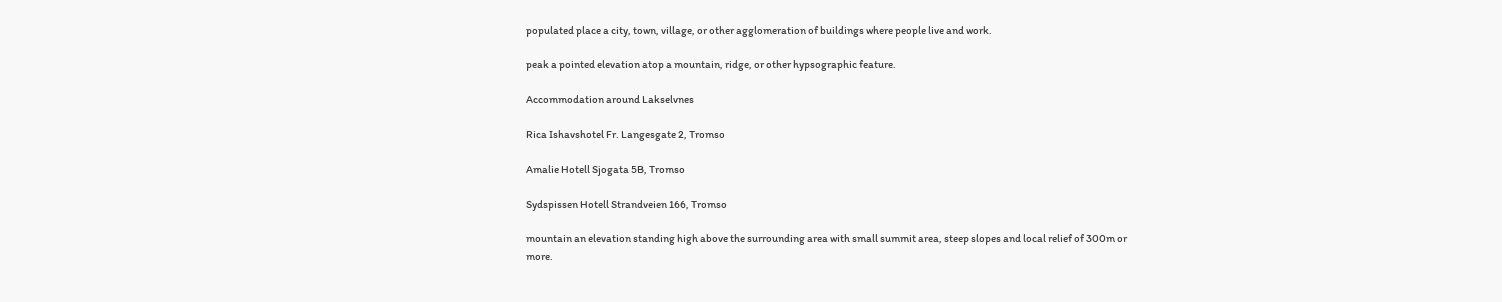populated place a city, town, village, or other agglomeration of buildings where people live and work.

peak a pointed elevation atop a mountain, ridge, or other hypsographic feature.

Accommodation around Lakselvnes

Rica Ishavshotel Fr. Langesgate 2, Tromso

Amalie Hotell Sjogata 5B, Tromso

Sydspissen Hotell Strandveien 166, Tromso

mountain an elevation standing high above the surrounding area with small summit area, steep slopes and local relief of 300m or more.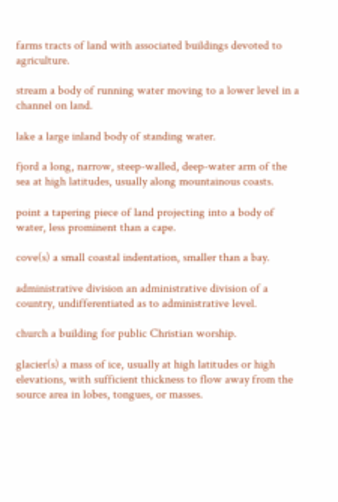farms tracts of land with associated buildings devoted to agriculture.

stream a body of running water moving to a lower level in a channel on land.

lake a large inland body of standing water.

fjord a long, narrow, steep-walled, deep-water arm of the sea at high latitudes, usually along mountainous coasts.

point a tapering piece of land projecting into a body of water, less prominent than a cape.

cove(s) a small coastal indentation, smaller than a bay.

administrative division an administrative division of a country, undifferentiated as to administrative level.

church a building for public Christian worship.

glacier(s) a mass of ice, usually at high latitudes or high elevations, with sufficient thickness to flow away from the source area in lobes, tongues, or masses.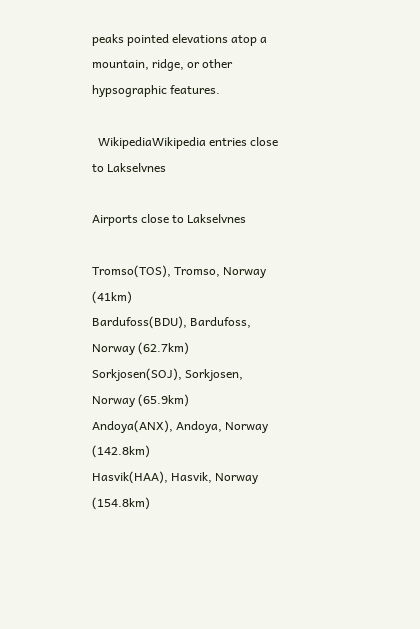peaks pointed elevations atop a mountain, ridge, or other hypsographic features.

  WikipediaWikipedia entries close to Lakselvnes

Airports close to Lakselvnes

Tromso(TOS), Tromso, Norway (41km)
Bardufoss(BDU), Bardufoss, Norway (62.7km)
Sorkjosen(SOJ), Sorkjosen, Norway (65.9km)
Andoya(ANX), Andoya, Norway (142.8km)
Hasvik(HAA), Hasvik, Norway (154.8km)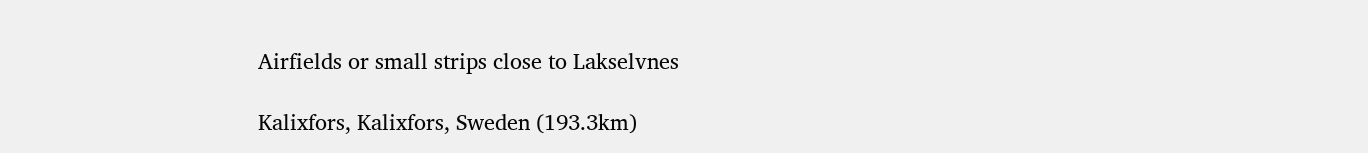Airfields or small strips close to Lakselvnes

Kalixfors, Kalixfors, Sweden (193.3km)